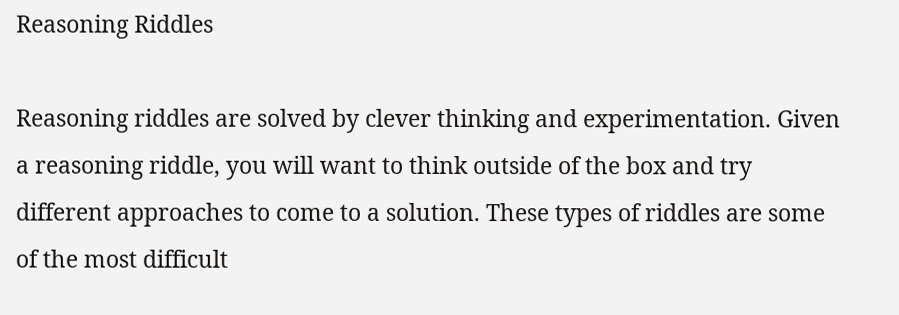Reasoning Riddles

Reasoning riddles are solved by clever thinking and experimentation. Given a reasoning riddle, you will want to think outside of the box and try different approaches to come to a solution. These types of riddles are some of the most difficult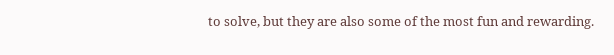to solve, but they are also some of the most fun and rewarding.